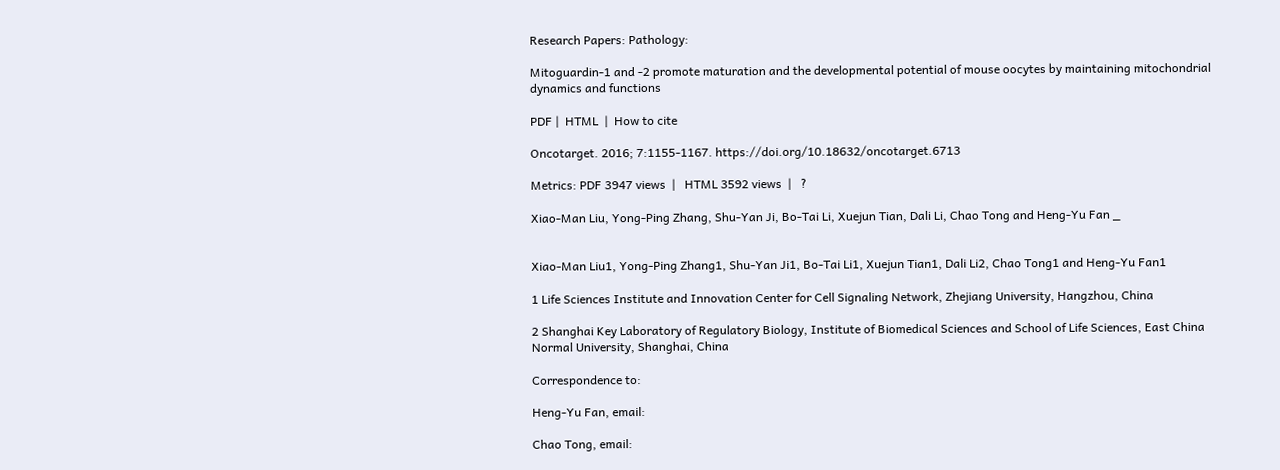Research Papers: Pathology:

Mitoguardin-1 and -2 promote maturation and the developmental potential of mouse oocytes by maintaining mitochondrial dynamics and functions

PDF |  HTML  |  How to cite

Oncotarget. 2016; 7:1155-1167. https://doi.org/10.18632/oncotarget.6713

Metrics: PDF 3947 views  |   HTML 3592 views  |   ?

Xiao-Man Liu, Yong-Ping Zhang, Shu-Yan Ji, Bo-Tai Li, Xuejun Tian, Dali Li, Chao Tong and Heng-Yu Fan _


Xiao-Man Liu1, Yong-Ping Zhang1, Shu-Yan Ji1, Bo-Tai Li1, Xuejun Tian1, Dali Li2, Chao Tong1 and Heng-Yu Fan1

1 Life Sciences Institute and Innovation Center for Cell Signaling Network, Zhejiang University, Hangzhou, China

2 Shanghai Key Laboratory of Regulatory Biology, Institute of Biomedical Sciences and School of Life Sciences, East China Normal University, Shanghai, China

Correspondence to:

Heng-Yu Fan, email:

Chao Tong, email: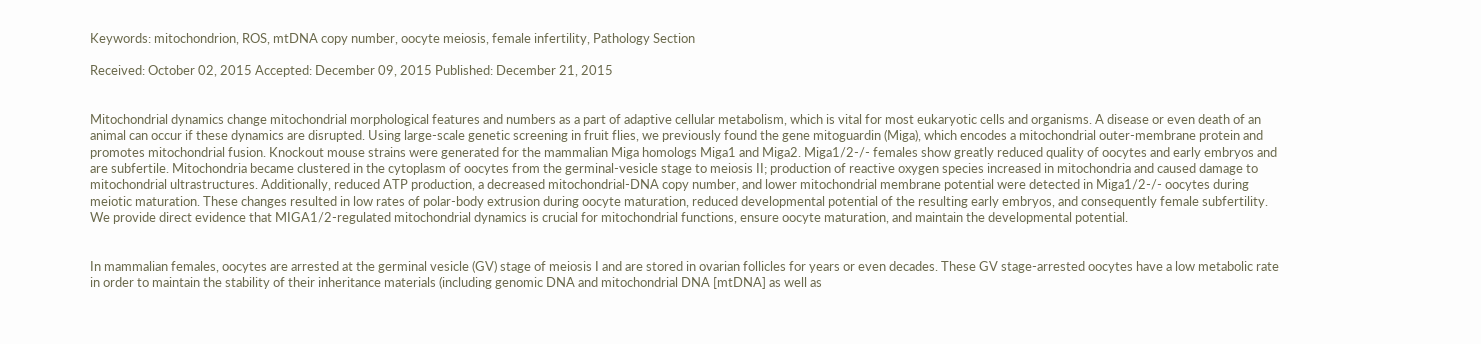Keywords: mitochondrion, ROS, mtDNA copy number, oocyte meiosis, female infertility, Pathology Section

Received: October 02, 2015 Accepted: December 09, 2015 Published: December 21, 2015


Mitochondrial dynamics change mitochondrial morphological features and numbers as a part of adaptive cellular metabolism, which is vital for most eukaryotic cells and organisms. A disease or even death of an animal can occur if these dynamics are disrupted. Using large-scale genetic screening in fruit flies, we previously found the gene mitoguardin (Miga), which encodes a mitochondrial outer-membrane protein and promotes mitochondrial fusion. Knockout mouse strains were generated for the mammalian Miga homologs Miga1 and Miga2. Miga1/2-/- females show greatly reduced quality of oocytes and early embryos and are subfertile. Mitochondria became clustered in the cytoplasm of oocytes from the germinal-vesicle stage to meiosis II; production of reactive oxygen species increased in mitochondria and caused damage to mitochondrial ultrastructures. Additionally, reduced ATP production, a decreased mitochondrial-DNA copy number, and lower mitochondrial membrane potential were detected in Miga1/2-/- oocytes during meiotic maturation. These changes resulted in low rates of polar-body extrusion during oocyte maturation, reduced developmental potential of the resulting early embryos, and consequently female subfertility. We provide direct evidence that MIGA1/2-regulated mitochondrial dynamics is crucial for mitochondrial functions, ensure oocyte maturation, and maintain the developmental potential.


In mammalian females, oocytes are arrested at the germinal vesicle (GV) stage of meiosis I and are stored in ovarian follicles for years or even decades. These GV stage-arrested oocytes have a low metabolic rate in order to maintain the stability of their inheritance materials (including genomic DNA and mitochondrial DNA [mtDNA] as well as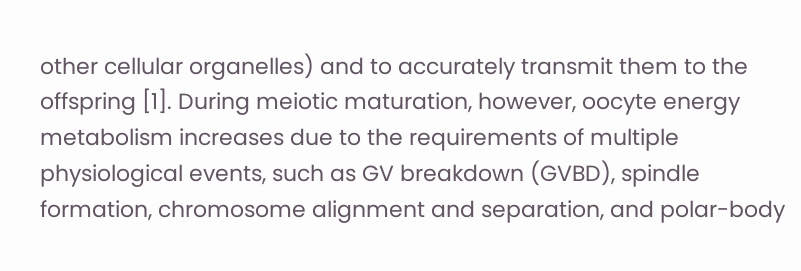other cellular organelles) and to accurately transmit them to the offspring [1]. During meiotic maturation, however, oocyte energy metabolism increases due to the requirements of multiple physiological events, such as GV breakdown (GVBD), spindle formation, chromosome alignment and separation, and polar-body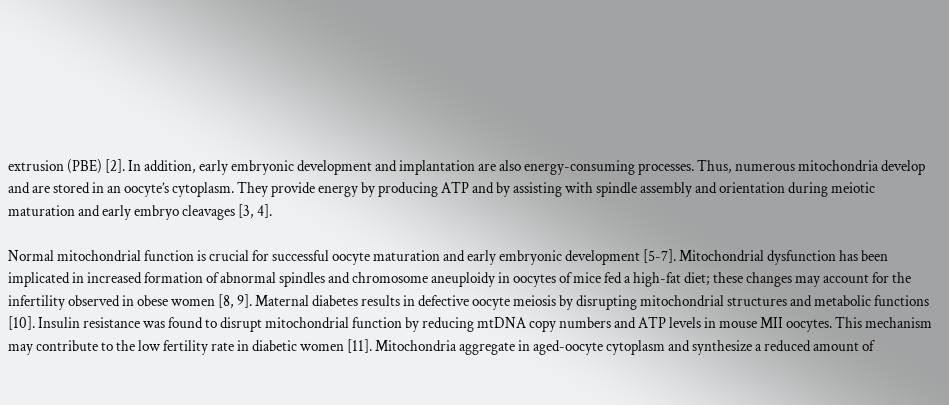extrusion (PBE) [2]. In addition, early embryonic development and implantation are also energy-consuming processes. Thus, numerous mitochondria develop and are stored in an oocyte’s cytoplasm. They provide energy by producing ATP and by assisting with spindle assembly and orientation during meiotic maturation and early embryo cleavages [3, 4].

Normal mitochondrial function is crucial for successful oocyte maturation and early embryonic development [5-7]. Mitochondrial dysfunction has been implicated in increased formation of abnormal spindles and chromosome aneuploidy in oocytes of mice fed a high-fat diet; these changes may account for the infertility observed in obese women [8, 9]. Maternal diabetes results in defective oocyte meiosis by disrupting mitochondrial structures and metabolic functions [10]. Insulin resistance was found to disrupt mitochondrial function by reducing mtDNA copy numbers and ATP levels in mouse MII oocytes. This mechanism may contribute to the low fertility rate in diabetic women [11]. Mitochondria aggregate in aged-oocyte cytoplasm and synthesize a reduced amount of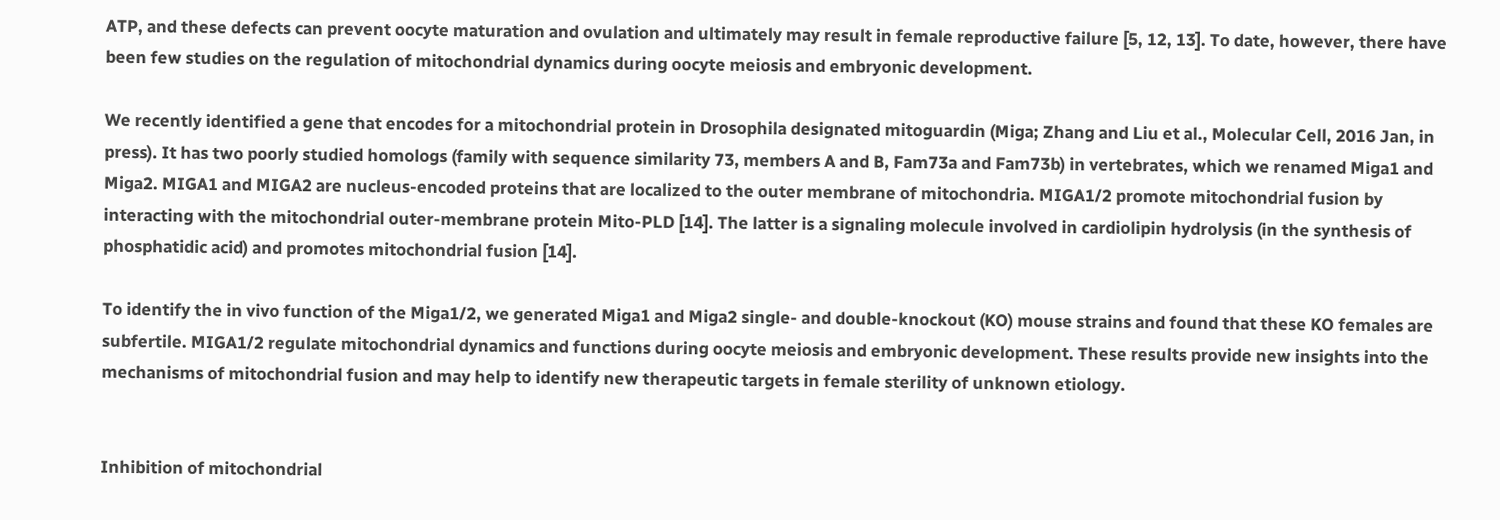ATP, and these defects can prevent oocyte maturation and ovulation and ultimately may result in female reproductive failure [5, 12, 13]. To date, however, there have been few studies on the regulation of mitochondrial dynamics during oocyte meiosis and embryonic development.

We recently identified a gene that encodes for a mitochondrial protein in Drosophila designated mitoguardin (Miga; Zhang and Liu et al., Molecular Cell, 2016 Jan, in press). It has two poorly studied homologs (family with sequence similarity 73, members A and B, Fam73a and Fam73b) in vertebrates, which we renamed Miga1 and Miga2. MIGA1 and MIGA2 are nucleus-encoded proteins that are localized to the outer membrane of mitochondria. MIGA1/2 promote mitochondrial fusion by interacting with the mitochondrial outer-membrane protein Mito-PLD [14]. The latter is a signaling molecule involved in cardiolipin hydrolysis (in the synthesis of phosphatidic acid) and promotes mitochondrial fusion [14].

To identify the in vivo function of the Miga1/2, we generated Miga1 and Miga2 single- and double-knockout (KO) mouse strains and found that these KO females are subfertile. MIGA1/2 regulate mitochondrial dynamics and functions during oocyte meiosis and embryonic development. These results provide new insights into the mechanisms of mitochondrial fusion and may help to identify new therapeutic targets in female sterility of unknown etiology.


Inhibition of mitochondrial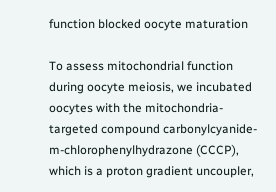function blocked oocyte maturation

To assess mitochondrial function during oocyte meiosis, we incubated oocytes with the mitochondria-targeted compound carbonylcyanide-m-chlorophenylhydrazone (CCCP), which is a proton gradient uncoupler,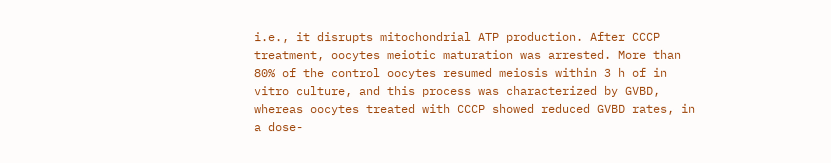i.e., it disrupts mitochondrial ATP production. After CCCP treatment, oocytes meiotic maturation was arrested. More than 80% of the control oocytes resumed meiosis within 3 h of in vitro culture, and this process was characterized by GVBD, whereas oocytes treated with CCCP showed reduced GVBD rates, in a dose-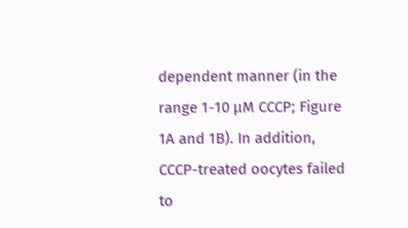dependent manner (in the range 1-10 μM CCCP; Figure 1A and 1B). In addition, CCCP-treated oocytes failed to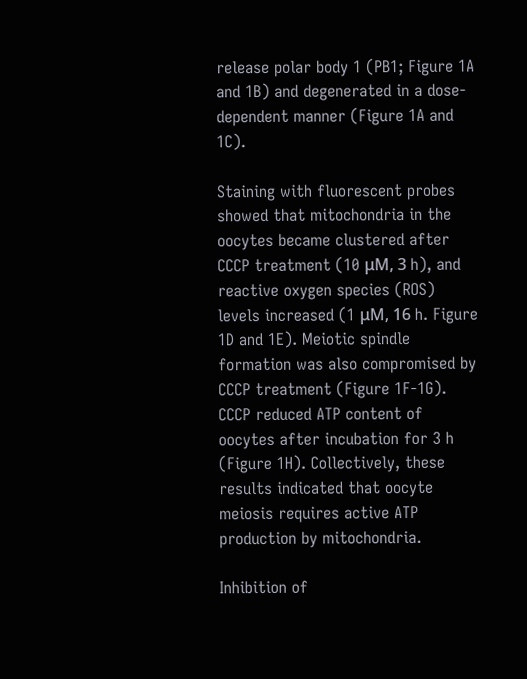release polar body 1 (PB1; Figure 1A and 1B) and degenerated in a dose-dependent manner (Figure 1A and 1C).

Staining with fluorescent probes showed that mitochondria in the oocytes became clustered after CCCP treatment (10 μM, 3 h), and reactive oxygen species (ROS) levels increased (1 μM, 16 h. Figure 1D and 1E). Meiotic spindle formation was also compromised by CCCP treatment (Figure 1F-1G). CCCP reduced ATP content of oocytes after incubation for 3 h (Figure 1H). Collectively, these results indicated that oocyte meiosis requires active ATP production by mitochondria.

Inhibition of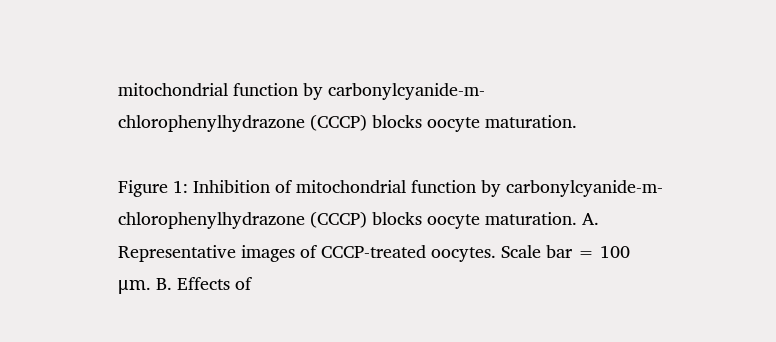mitochondrial function by carbonylcyanide-m-chlorophenylhydrazone (CCCP) blocks oocyte maturation.

Figure 1: Inhibition of mitochondrial function by carbonylcyanide-m-chlorophenylhydrazone (CCCP) blocks oocyte maturation. A. Representative images of CCCP-treated oocytes. Scale bar = 100 μm. B. Effects of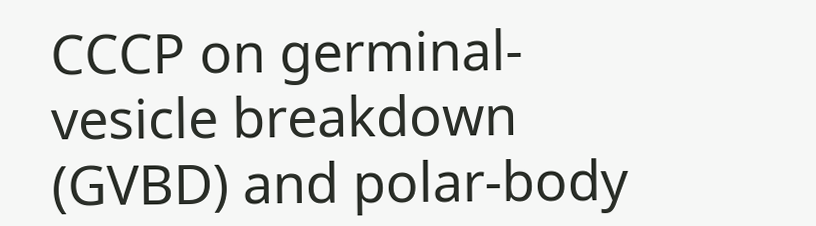CCCP on germinal-vesicle breakdown (GVBD) and polar-body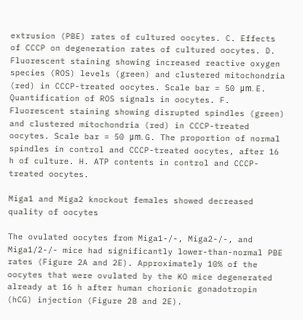extrusion (PBE) rates of cultured oocytes. C. Effects of CCCP on degeneration rates of cultured oocytes. D. Fluorescent staining showing increased reactive oxygen species (ROS) levels (green) and clustered mitochondria (red) in CCCP-treated oocytes. Scale bar = 50 μm. E. Quantification of ROS signals in oocytes. F. Fluorescent staining showing disrupted spindles (green) and clustered mitochondria (red) in CCCP-treated oocytes. Scale bar = 50 μm. G. The proportion of normal spindles in control and CCCP-treated oocytes, after 16 h of culture. H. ATP contents in control and CCCP-treated oocytes.

Miga1 and Miga2 knockout females showed decreased quality of oocytes

The ovulated oocytes from Miga1-/-, Miga2-/-, and Miga1/2-/- mice had significantly lower-than-normal PBE rates (Figure 2A and 2E). Approximately 10% of the oocytes that were ovulated by the KO mice degenerated already at 16 h after human chorionic gonadotropin (hCG) injection (Figure 2B and 2E).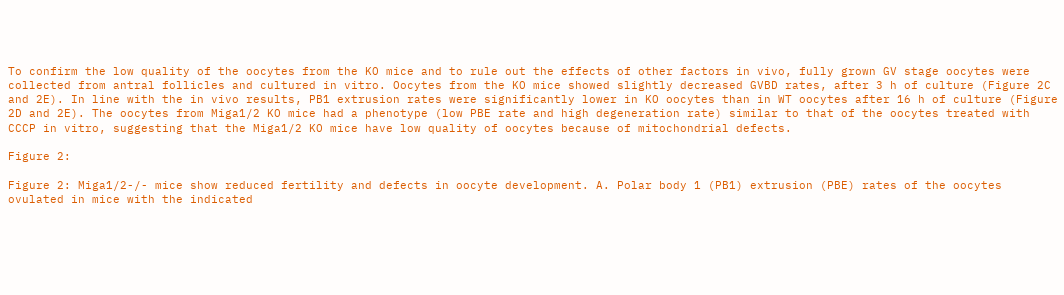To confirm the low quality of the oocytes from the KO mice and to rule out the effects of other factors in vivo, fully grown GV stage oocytes were collected from antral follicles and cultured in vitro. Oocytes from the KO mice showed slightly decreased GVBD rates, after 3 h of culture (Figure 2C and 2E). In line with the in vivo results, PB1 extrusion rates were significantly lower in KO oocytes than in WT oocytes after 16 h of culture (Figure 2D and 2E). The oocytes from Miga1/2 KO mice had a phenotype (low PBE rate and high degeneration rate) similar to that of the oocytes treated with CCCP in vitro, suggesting that the Miga1/2 KO mice have low quality of oocytes because of mitochondrial defects.

Figure 2:

Figure 2: Miga1/2-/- mice show reduced fertility and defects in oocyte development. A. Polar body 1 (PB1) extrusion (PBE) rates of the oocytes ovulated in mice with the indicated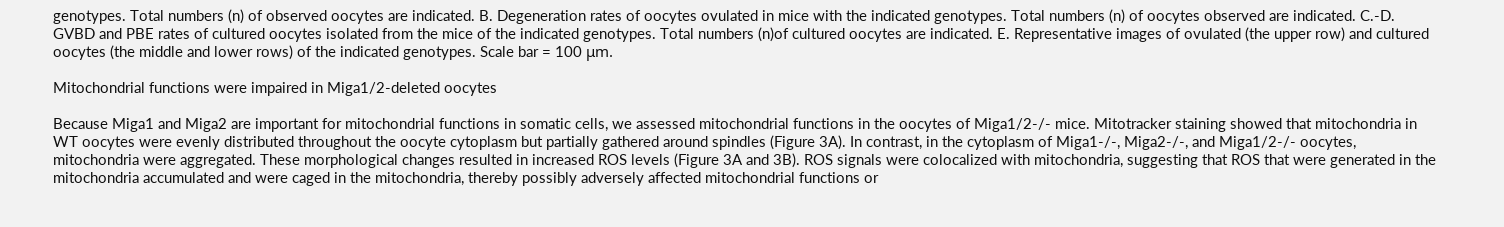genotypes. Total numbers (n) of observed oocytes are indicated. B. Degeneration rates of oocytes ovulated in mice with the indicated genotypes. Total numbers (n) of oocytes observed are indicated. C.-D. GVBD and PBE rates of cultured oocytes isolated from the mice of the indicated genotypes. Total numbers (n)of cultured oocytes are indicated. E. Representative images of ovulated (the upper row) and cultured oocytes (the middle and lower rows) of the indicated genotypes. Scale bar = 100 μm.

Mitochondrial functions were impaired in Miga1/2-deleted oocytes

Because Miga1 and Miga2 are important for mitochondrial functions in somatic cells, we assessed mitochondrial functions in the oocytes of Miga1/2-/- mice. Mitotracker staining showed that mitochondria in WT oocytes were evenly distributed throughout the oocyte cytoplasm but partially gathered around spindles (Figure 3A). In contrast, in the cytoplasm of Miga1-/-, Miga2-/-, and Miga1/2-/- oocytes, mitochondria were aggregated. These morphological changes resulted in increased ROS levels (Figure 3A and 3B). ROS signals were colocalized with mitochondria, suggesting that ROS that were generated in the mitochondria accumulated and were caged in the mitochondria, thereby possibly adversely affected mitochondrial functions or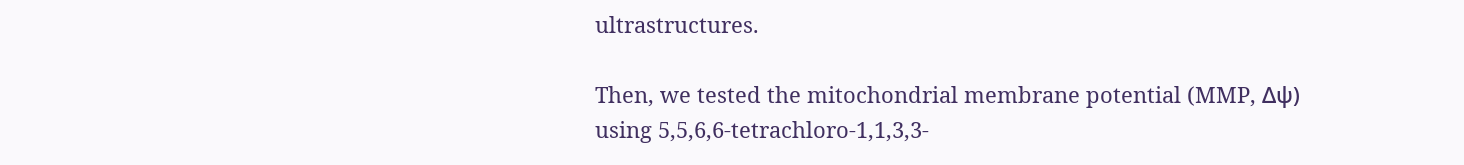ultrastructures.

Then, we tested the mitochondrial membrane potential (MMP, Δψ) using 5,5,6,6-tetrachloro-1,1,3,3-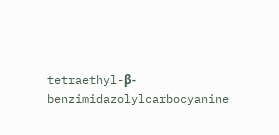tetraethyl-β-benzimidazolylcarbocyanine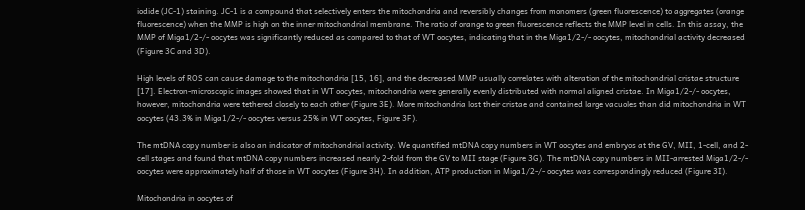iodide (JC-1) staining. JC-1 is a compound that selectively enters the mitochondria and reversibly changes from monomers (green fluorescence) to aggregates (orange fluorescence) when the MMP is high on the inner mitochondrial membrane. The ratio of orange to green fluorescence reflects the MMP level in cells. In this assay, the MMP of Miga1/2-/- oocytes was significantly reduced as compared to that of WT oocytes, indicating that in the Miga1/2-/- oocytes, mitochondrial activity decreased (Figure 3C and 3D).

High levels of ROS can cause damage to the mitochondria [15, 16], and the decreased MMP usually correlates with alteration of the mitochondrial cristae structure [17]. Electron-microscopic images showed that in WT oocytes, mitochondria were generally evenly distributed with normal aligned cristae. In Miga1/2-/- oocytes, however, mitochondria were tethered closely to each other (Figure 3E). More mitochondria lost their cristae and contained large vacuoles than did mitochondria in WT oocytes (43.3% in Miga1/2-/- oocytes versus 25% in WT oocytes, Figure 3F).

The mtDNA copy number is also an indicator of mitochondrial activity. We quantified mtDNA copy numbers in WT oocytes and embryos at the GV, MII, 1-cell, and 2-cell stages and found that mtDNA copy numbers increased nearly 2-fold from the GV to MII stage (Figure 3G). The mtDNA copy numbers in MII-arrested Miga1/2-/- oocytes were approximately half of those in WT oocytes (Figure 3H). In addition, ATP production in Miga1/2-/- oocytes was correspondingly reduced (Figure 3I).

Mitochondria in oocytes of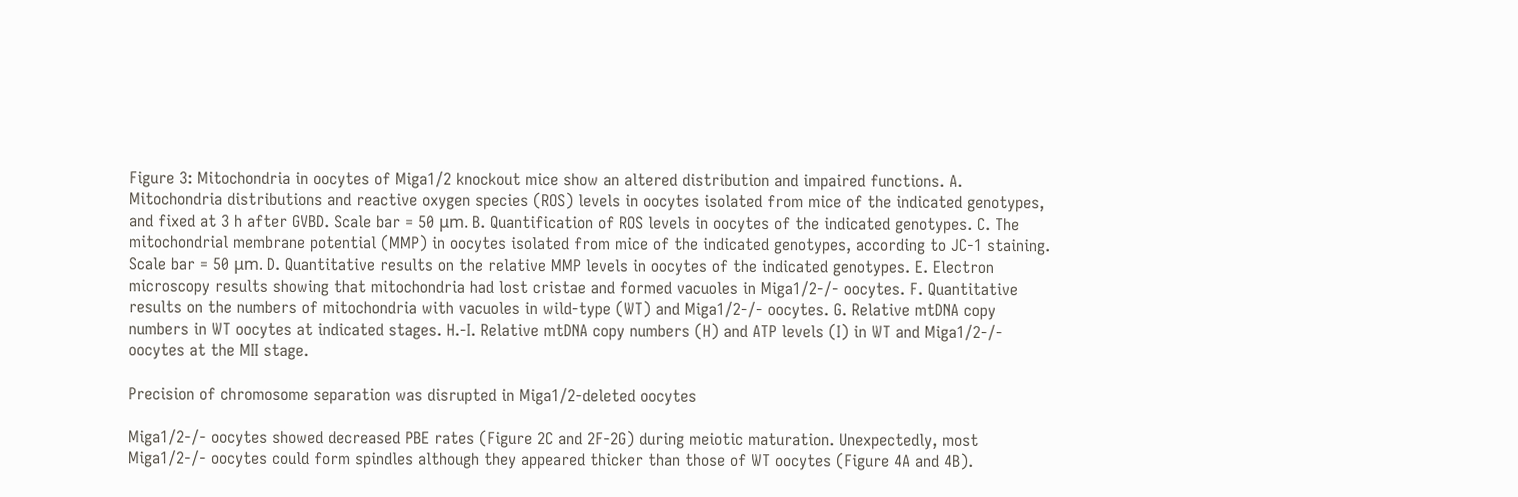Figure 3: Mitochondria in oocytes of Miga1/2 knockout mice show an altered distribution and impaired functions. A. Mitochondria distributions and reactive oxygen species (ROS) levels in oocytes isolated from mice of the indicated genotypes, and fixed at 3 h after GVBD. Scale bar = 50 μm. B. Quantification of ROS levels in oocytes of the indicated genotypes. C. The mitochondrial membrane potential (MMP) in oocytes isolated from mice of the indicated genotypes, according to JC-1 staining. Scale bar = 50 μm. D. Quantitative results on the relative MMP levels in oocytes of the indicated genotypes. E. Electron microscopy results showing that mitochondria had lost cristae and formed vacuoles in Miga1/2-/- oocytes. F. Quantitative results on the numbers of mitochondria with vacuoles in wild-type (WT) and Miga1/2-/- oocytes. G. Relative mtDNA copy numbers in WT oocytes at indicated stages. H.-I. Relative mtDNA copy numbers (H) and ATP levels (I) in WT and Miga1/2-/- oocytes at the MII stage.

Precision of chromosome separation was disrupted in Miga1/2-deleted oocytes

Miga1/2-/- oocytes showed decreased PBE rates (Figure 2C and 2F-2G) during meiotic maturation. Unexpectedly, most Miga1/2-/- oocytes could form spindles although they appeared thicker than those of WT oocytes (Figure 4A and 4B).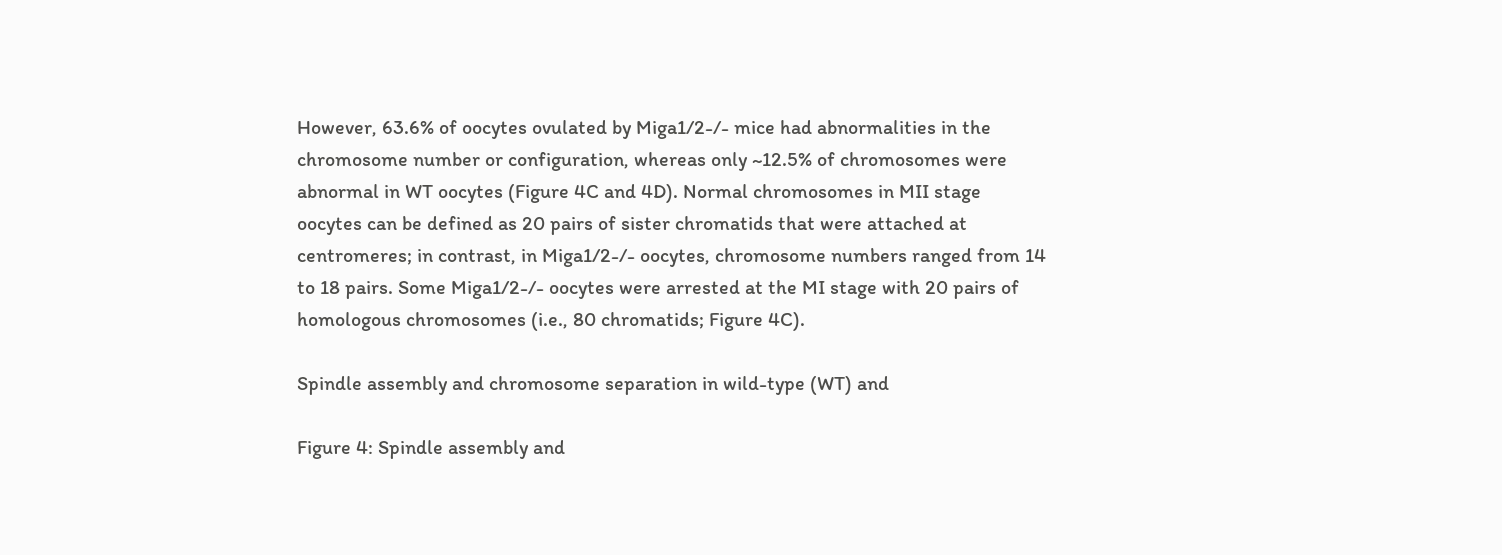However, 63.6% of oocytes ovulated by Miga1/2-/- mice had abnormalities in the chromosome number or configuration, whereas only ~12.5% of chromosomes were abnormal in WT oocytes (Figure 4C and 4D). Normal chromosomes in MII stage oocytes can be defined as 20 pairs of sister chromatids that were attached at centromeres; in contrast, in Miga1/2-/- oocytes, chromosome numbers ranged from 14 to 18 pairs. Some Miga1/2-/- oocytes were arrested at the MI stage with 20 pairs of homologous chromosomes (i.e., 80 chromatids; Figure 4C).

Spindle assembly and chromosome separation in wild-type (WT) and

Figure 4: Spindle assembly and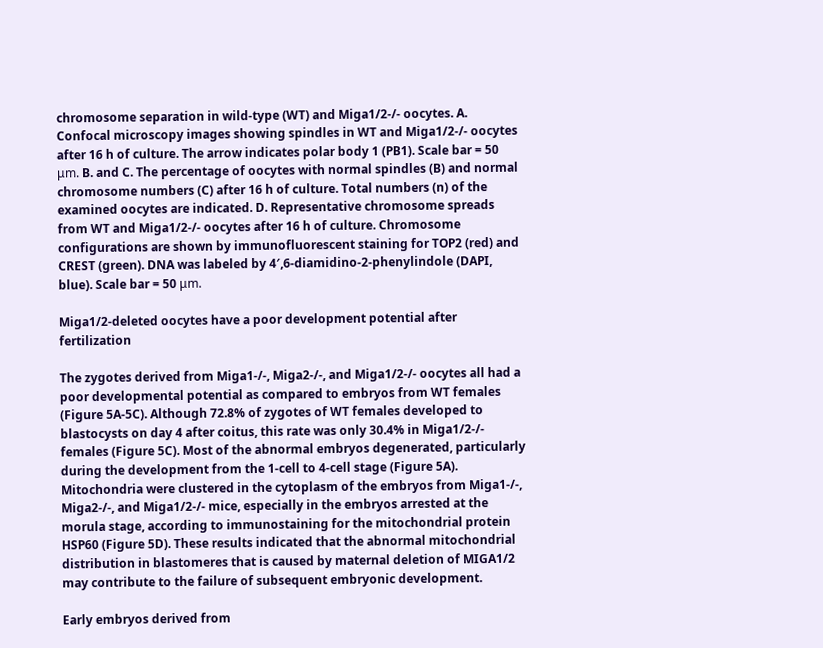chromosome separation in wild-type (WT) and Miga1/2-/- oocytes. A. Confocal microscopy images showing spindles in WT and Miga1/2-/- oocytes after 16 h of culture. The arrow indicates polar body 1 (PB1). Scale bar = 50 μm. B. and C. The percentage of oocytes with normal spindles (B) and normal chromosome numbers (C) after 16 h of culture. Total numbers (n) of the examined oocytes are indicated. D. Representative chromosome spreads from WT and Miga1/2-/- oocytes after 16 h of culture. Chromosome configurations are shown by immunofluorescent staining for TOP2 (red) and CREST (green). DNA was labeled by 4′,6-diamidino-2-phenylindole (DAPI, blue). Scale bar = 50 μm.

Miga1/2-deleted oocytes have a poor development potential after fertilization

The zygotes derived from Miga1-/-, Miga2-/-, and Miga1/2-/- oocytes all had a poor developmental potential as compared to embryos from WT females (Figure 5A-5C). Although 72.8% of zygotes of WT females developed to blastocysts on day 4 after coitus, this rate was only 30.4% in Miga1/2-/- females (Figure 5C). Most of the abnormal embryos degenerated, particularly during the development from the 1-cell to 4-cell stage (Figure 5A). Mitochondria were clustered in the cytoplasm of the embryos from Miga1-/-, Miga2-/-, and Miga1/2-/- mice, especially in the embryos arrested at the morula stage, according to immunostaining for the mitochondrial protein HSP60 (Figure 5D). These results indicated that the abnormal mitochondrial distribution in blastomeres that is caused by maternal deletion of MIGA1/2 may contribute to the failure of subsequent embryonic development.

Early embryos derived from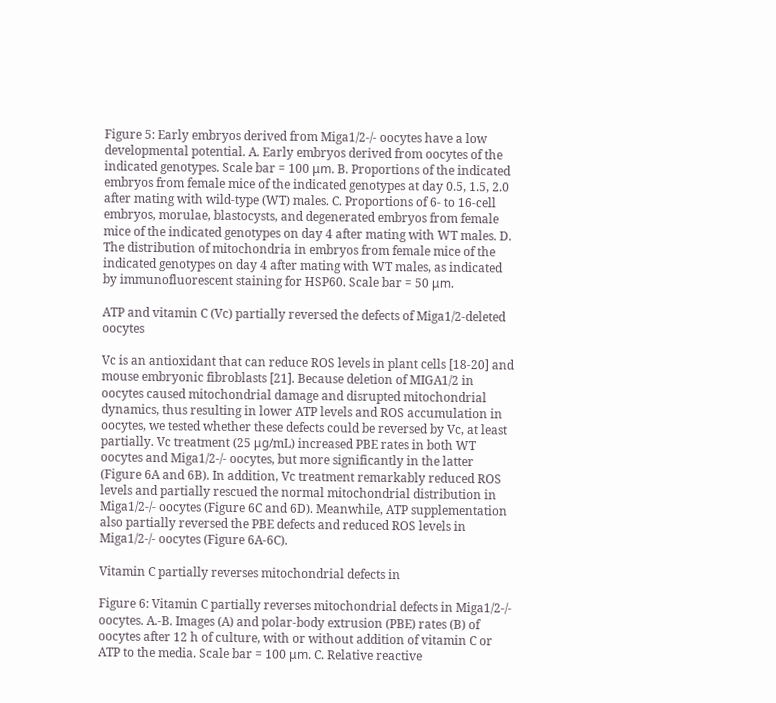Figure 5: Early embryos derived from Miga1/2-/- oocytes have a low developmental potential. A. Early embryos derived from oocytes of the indicated genotypes. Scale bar = 100 μm. B. Proportions of the indicated embryos from female mice of the indicated genotypes at day 0.5, 1.5, 2.0 after mating with wild-type (WT) males. C. Proportions of 6- to 16-cell embryos, morulae, blastocysts, and degenerated embryos from female mice of the indicated genotypes on day 4 after mating with WT males. D. The distribution of mitochondria in embryos from female mice of the indicated genotypes on day 4 after mating with WT males, as indicated by immunofluorescent staining for HSP60. Scale bar = 50 μm.

ATP and vitamin C (Vc) partially reversed the defects of Miga1/2-deleted oocytes

Vc is an antioxidant that can reduce ROS levels in plant cells [18-20] and mouse embryonic fibroblasts [21]. Because deletion of MIGA1/2 in oocytes caused mitochondrial damage and disrupted mitochondrial dynamics, thus resulting in lower ATP levels and ROS accumulation in oocytes, we tested whether these defects could be reversed by Vc, at least partially. Vc treatment (25 μg/mL) increased PBE rates in both WT oocytes and Miga1/2-/- oocytes, but more significantly in the latter (Figure 6A and 6B). In addition, Vc treatment remarkably reduced ROS levels and partially rescued the normal mitochondrial distribution in Miga1/2-/- oocytes (Figure 6C and 6D). Meanwhile, ATP supplementation also partially reversed the PBE defects and reduced ROS levels in Miga1/2-/- oocytes (Figure 6A-6C).

Vitamin C partially reverses mitochondrial defects in

Figure 6: Vitamin C partially reverses mitochondrial defects in Miga1/2-/- oocytes. A.-B. Images (A) and polar-body extrusion (PBE) rates (B) of oocytes after 12 h of culture, with or without addition of vitamin C or ATP to the media. Scale bar = 100 μm. C. Relative reactive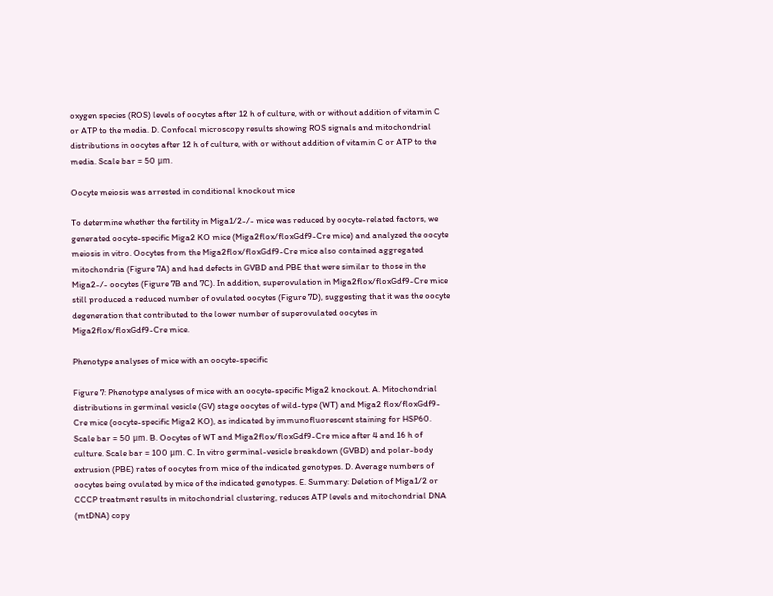oxygen species (ROS) levels of oocytes after 12 h of culture, with or without addition of vitamin C or ATP to the media. D. Confocal microscopy results showing ROS signals and mitochondrial distributions in oocytes after 12 h of culture, with or without addition of vitamin C or ATP to the media. Scale bar = 50 μm.

Oocyte meiosis was arrested in conditional knockout mice

To determine whether the fertility in Miga1/2-/- mice was reduced by oocyte-related factors, we generated oocyte-specific Miga2 KO mice (Miga2flox/floxGdf9-Cre mice) and analyzed the oocyte meiosis in vitro. Oocytes from the Miga2flox/floxGdf9-Cre mice also contained aggregated mitochondria (Figure 7A) and had defects in GVBD and PBE that were similar to those in the Miga2-/- oocytes (Figure 7B and 7C). In addition, superovulation in Miga2flox/floxGdf9-Cre mice still produced a reduced number of ovulated oocytes (Figure 7D), suggesting that it was the oocyte degeneration that contributed to the lower number of superovulated oocytes in Miga2flox/floxGdf9-Cre mice.

Phenotype analyses of mice with an oocyte-specific

Figure 7: Phenotype analyses of mice with an oocyte-specific Miga2 knockout. A. Mitochondrial distributions in germinal vesicle (GV) stage oocytes of wild-type (WT) and Miga2 flox/floxGdf9-Cre mice (oocyte-specific Miga2 KO), as indicated by immunofluorescent staining for HSP60. Scale bar = 50 μm. B. Oocytes of WT and Miga2flox/floxGdf9-Cre mice after 4 and 16 h of culture. Scale bar = 100 μm. C. In vitro germinal-vesicle breakdown (GVBD) and polar-body extrusion (PBE) rates of oocytes from mice of the indicated genotypes. D. Average numbers of oocytes being ovulated by mice of the indicated genotypes. E. Summary: Deletion of Miga1/2 or CCCP treatment results in mitochondrial clustering, reduces ATP levels and mitochondrial DNA (mtDNA) copy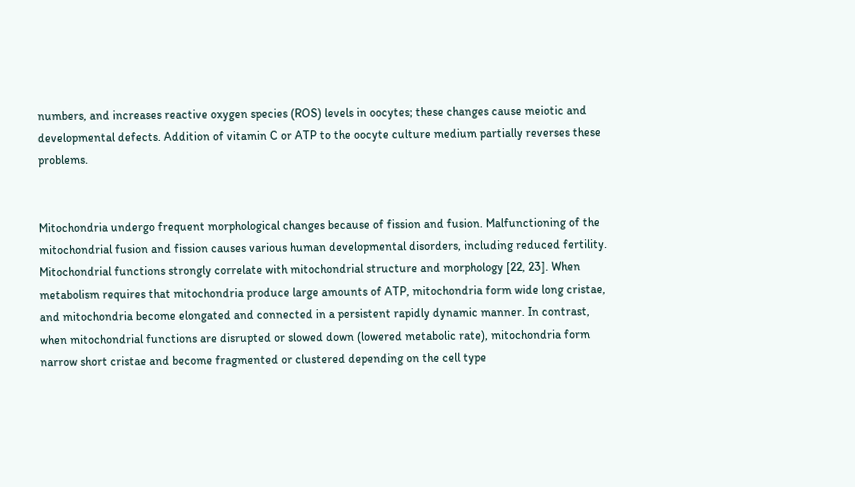numbers, and increases reactive oxygen species (ROS) levels in oocytes; these changes cause meiotic and developmental defects. Addition of vitamin C or ATP to the oocyte culture medium partially reverses these problems.


Mitochondria undergo frequent morphological changes because of fission and fusion. Malfunctioning of the mitochondrial fusion and fission causes various human developmental disorders, including reduced fertility. Mitochondrial functions strongly correlate with mitochondrial structure and morphology [22, 23]. When metabolism requires that mitochondria produce large amounts of ATP, mitochondria form wide long cristae, and mitochondria become elongated and connected in a persistent rapidly dynamic manner. In contrast, when mitochondrial functions are disrupted or slowed down (lowered metabolic rate), mitochondria form narrow short cristae and become fragmented or clustered depending on the cell type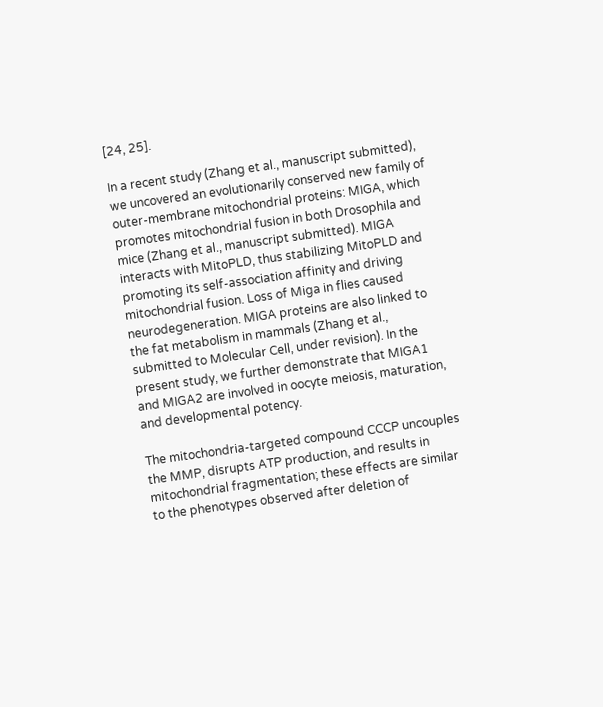[24, 25].

In a recent study (Zhang et al., manuscript submitted), we uncovered an evolutionarily conserved new family of outer-membrane mitochondrial proteins: MIGA, which promotes mitochondrial fusion in both Drosophila and mice (Zhang et al., manuscript submitted). MIGA interacts with MitoPLD, thus stabilizing MitoPLD and promoting its self-association affinity and driving mitochondrial fusion. Loss of Miga in flies caused neurodegeneration. MIGA proteins are also linked to the fat metabolism in mammals (Zhang et al., submitted to Molecular Cell, under revision). In the present study, we further demonstrate that MIGA1 and MIGA2 are involved in oocyte meiosis, maturation, and developmental potency.

The mitochondria-targeted compound CCCP uncouples the MMP, disrupts ATP production, and results in mitochondrial fragmentation; these effects are similar to the phenotypes observed after deletion of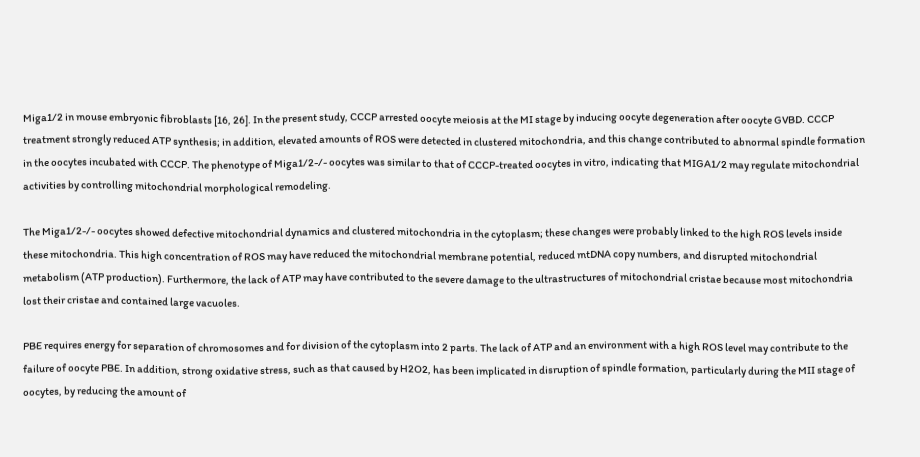Miga1/2 in mouse embryonic fibroblasts [16, 26]. In the present study, CCCP arrested oocyte meiosis at the MI stage by inducing oocyte degeneration after oocyte GVBD. CCCP treatment strongly reduced ATP synthesis; in addition, elevated amounts of ROS were detected in clustered mitochondria, and this change contributed to abnormal spindle formation in the oocytes incubated with CCCP. The phenotype of Miga1/2-/- oocytes was similar to that of CCCP-treated oocytes in vitro, indicating that MIGA1/2 may regulate mitochondrial activities by controlling mitochondrial morphological remodeling.

The Miga1/2-/- oocytes showed defective mitochondrial dynamics and clustered mitochondria in the cytoplasm; these changes were probably linked to the high ROS levels inside these mitochondria. This high concentration of ROS may have reduced the mitochondrial membrane potential, reduced mtDNA copy numbers, and disrupted mitochondrial metabolism (ATP production). Furthermore, the lack of ATP may have contributed to the severe damage to the ultrastructures of mitochondrial cristae because most mitochondria lost their cristae and contained large vacuoles.

PBE requires energy for separation of chromosomes and for division of the cytoplasm into 2 parts. The lack of ATP and an environment with a high ROS level may contribute to the failure of oocyte PBE. In addition, strong oxidative stress, such as that caused by H2O2, has been implicated in disruption of spindle formation, particularly during the MII stage of oocytes, by reducing the amount of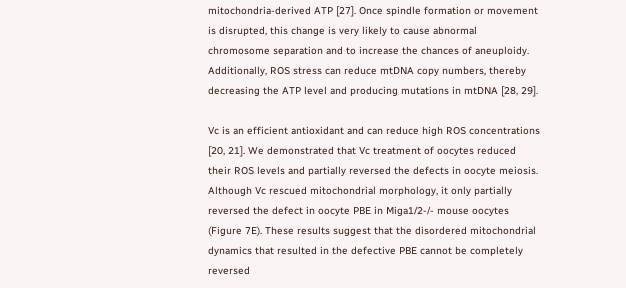mitochondria-derived ATP [27]. Once spindle formation or movement is disrupted, this change is very likely to cause abnormal chromosome separation and to increase the chances of aneuploidy. Additionally, ROS stress can reduce mtDNA copy numbers, thereby decreasing the ATP level and producing mutations in mtDNA [28, 29].

Vc is an efficient antioxidant and can reduce high ROS concentrations [20, 21]. We demonstrated that Vc treatment of oocytes reduced their ROS levels and partially reversed the defects in oocyte meiosis. Although Vc rescued mitochondrial morphology, it only partially reversed the defect in oocyte PBE in Miga1/2-/- mouse oocytes (Figure 7E). These results suggest that the disordered mitochondrial dynamics that resulted in the defective PBE cannot be completely reversed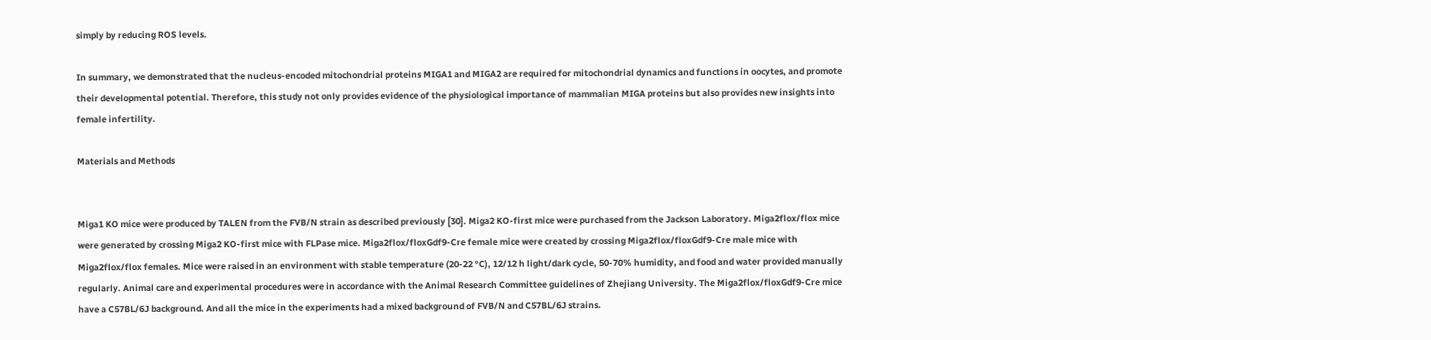simply by reducing ROS levels.

In summary, we demonstrated that the nucleus-encoded mitochondrial proteins MIGA1 and MIGA2 are required for mitochondrial dynamics and functions in oocytes, and promote their developmental potential. Therefore, this study not only provides evidence of the physiological importance of mammalian MIGA proteins but also provides new insights into female infertility.

Materials and Methods


Miga1 KO mice were produced by TALEN from the FVB/N strain as described previously [30]. Miga2 KO-first mice were purchased from the Jackson Laboratory. Miga2flox/flox mice were generated by crossing Miga2 KO-first mice with FLPase mice. Miga2flox/floxGdf9-Cre female mice were created by crossing Miga2flox/floxGdf9-Cre male mice with Miga2flox/flox females. Mice were raised in an environment with stable temperature (20-22 °C), 12/12 h light/dark cycle, 50-70% humidity, and food and water provided manually regularly. Animal care and experimental procedures were in accordance with the Animal Research Committee guidelines of Zhejiang University. The Miga2flox/floxGdf9-Cre mice have a C57BL/6J background. And all the mice in the experiments had a mixed background of FVB/N and C57BL/6J strains.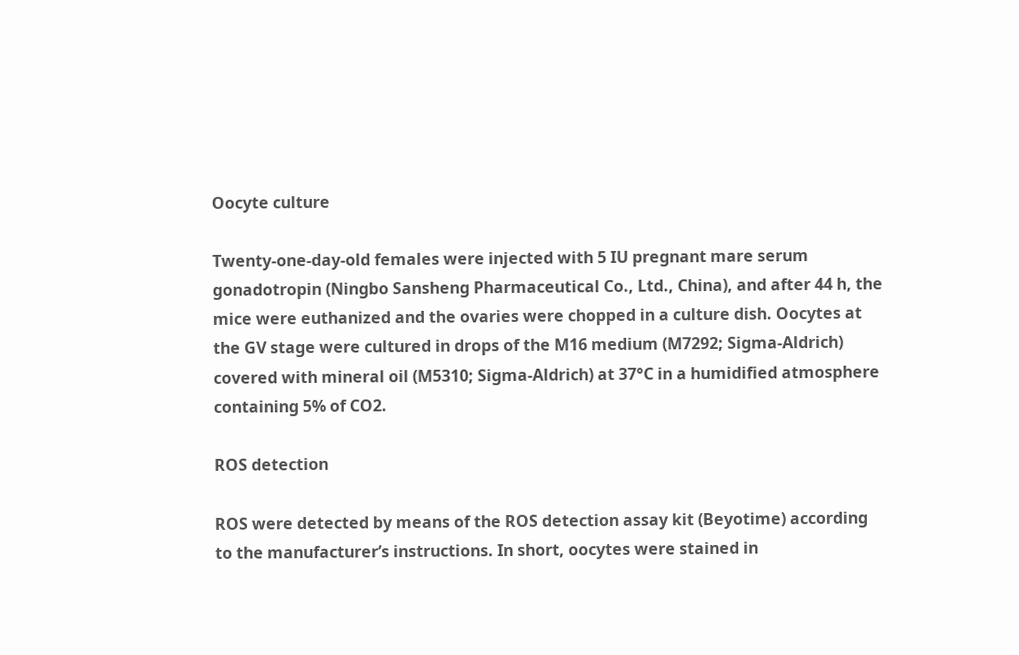Oocyte culture

Twenty-one-day-old females were injected with 5 IU pregnant mare serum gonadotropin (Ningbo Sansheng Pharmaceutical Co., Ltd., China), and after 44 h, the mice were euthanized and the ovaries were chopped in a culture dish. Oocytes at the GV stage were cultured in drops of the M16 medium (M7292; Sigma-Aldrich) covered with mineral oil (M5310; Sigma-Aldrich) at 37°C in a humidified atmosphere containing 5% of CO2.

ROS detection

ROS were detected by means of the ROS detection assay kit (Beyotime) according to the manufacturer’s instructions. In short, oocytes were stained in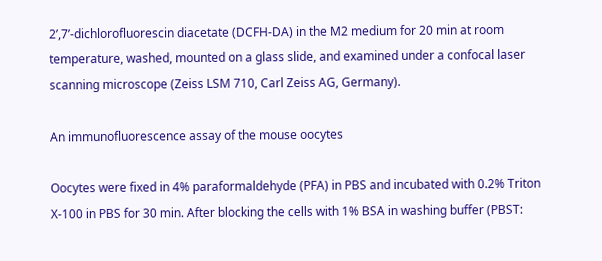2’,7’-dichlorofluorescin diacetate (DCFH-DA) in the M2 medium for 20 min at room temperature, washed, mounted on a glass slide, and examined under a confocal laser scanning microscope (Zeiss LSM 710, Carl Zeiss AG, Germany).

An immunofluorescence assay of the mouse oocytes

Oocytes were fixed in 4% paraformaldehyde (PFA) in PBS and incubated with 0.2% Triton X-100 in PBS for 30 min. After blocking the cells with 1% BSA in washing buffer (PBST: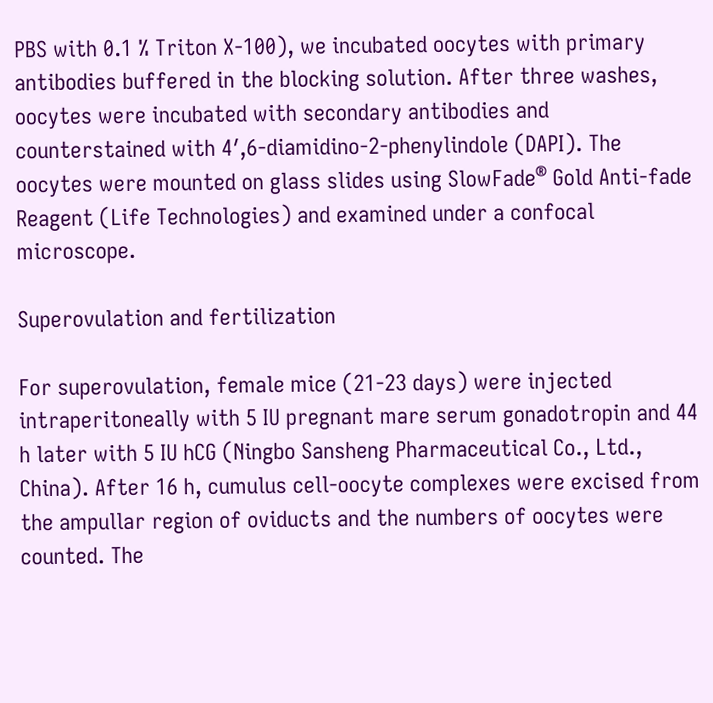PBS with 0.1 % Triton X-100), we incubated oocytes with primary antibodies buffered in the blocking solution. After three washes, oocytes were incubated with secondary antibodies and counterstained with 4′,6-diamidino-2-phenylindole (DAPI). The oocytes were mounted on glass slides using SlowFade® Gold Anti-fade Reagent (Life Technologies) and examined under a confocal microscope.

Superovulation and fertilization

For superovulation, female mice (21-23 days) were injected intraperitoneally with 5 IU pregnant mare serum gonadotropin and 44 h later with 5 IU hCG (Ningbo Sansheng Pharmaceutical Co., Ltd., China). After 16 h, cumulus cell-oocyte complexes were excised from the ampullar region of oviducts and the numbers of oocytes were counted. The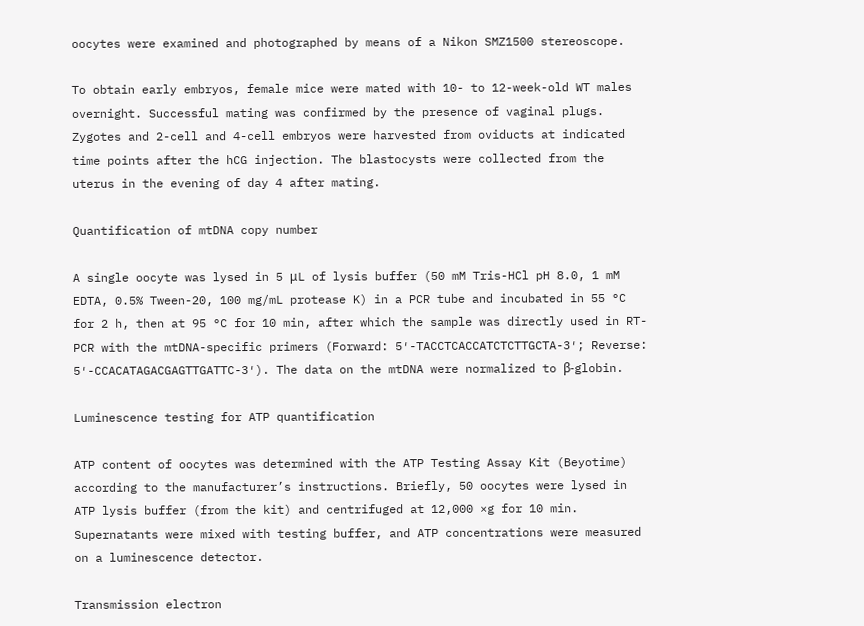oocytes were examined and photographed by means of a Nikon SMZ1500 stereoscope.

To obtain early embryos, female mice were mated with 10- to 12-week-old WT males overnight. Successful mating was confirmed by the presence of vaginal plugs. Zygotes and 2-cell and 4-cell embryos were harvested from oviducts at indicated time points after the hCG injection. The blastocysts were collected from the uterus in the evening of day 4 after mating.

Quantification of mtDNA copy number

A single oocyte was lysed in 5 μL of lysis buffer (50 mM Tris-HCl pH 8.0, 1 mM EDTA, 0.5% Tween-20, 100 mg/mL protease K) in a PCR tube and incubated in 55 °C for 2 h, then at 95 °C for 10 min, after which the sample was directly used in RT-PCR with the mtDNA-specific primers (Forward: 5′-TACCTCACCATCTCTTGCTA-3′; Reverse: 5′-CCACATAGACGAGTTGATTC-3′). The data on the mtDNA were normalized to β-globin.

Luminescence testing for ATP quantification

ATP content of oocytes was determined with the ATP Testing Assay Kit (Beyotime) according to the manufacturer’s instructions. Briefly, 50 oocytes were lysed in ATP lysis buffer (from the kit) and centrifuged at 12,000 ×g for 10 min. Supernatants were mixed with testing buffer, and ATP concentrations were measured on a luminescence detector.

Transmission electron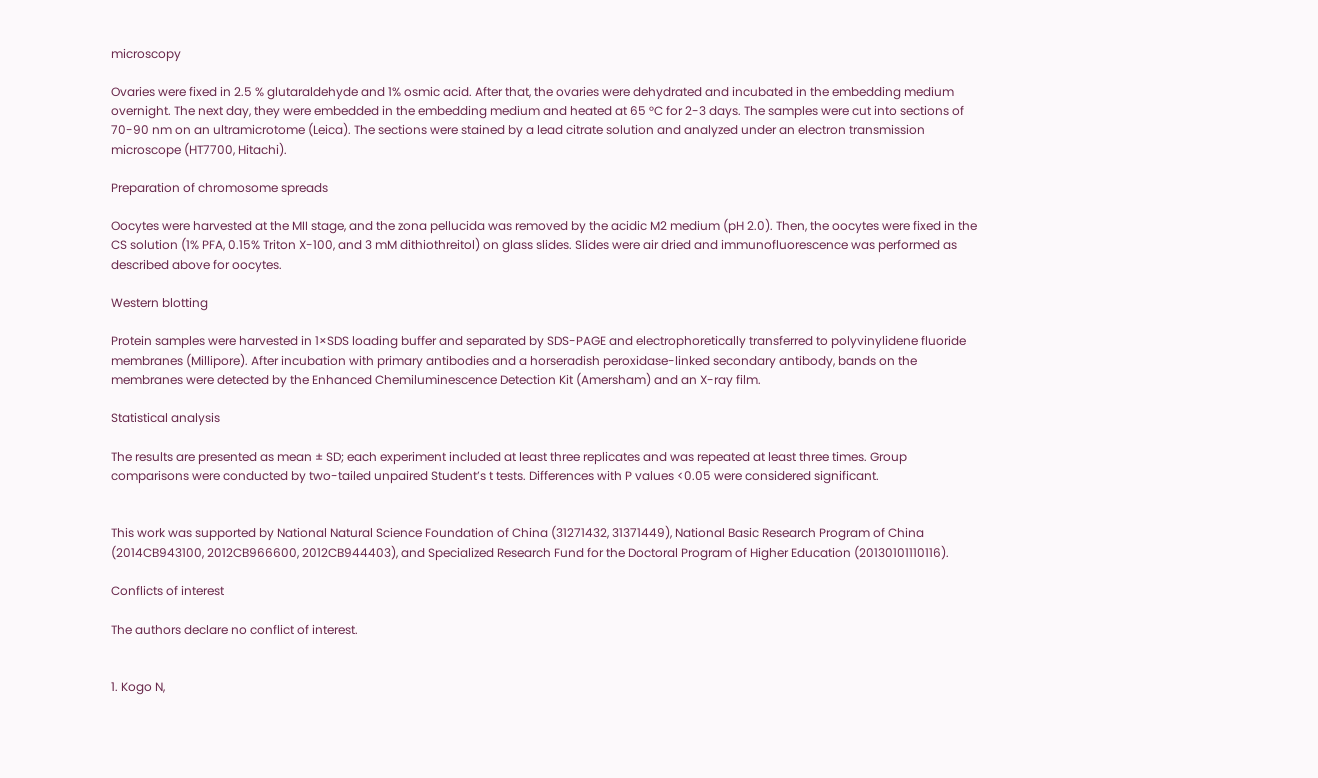microscopy

Ovaries were fixed in 2.5 % glutaraldehyde and 1% osmic acid. After that, the ovaries were dehydrated and incubated in the embedding medium overnight. The next day, they were embedded in the embedding medium and heated at 65 °C for 2-3 days. The samples were cut into sections of 70-90 nm on an ultramicrotome (Leica). The sections were stained by a lead citrate solution and analyzed under an electron transmission microscope (HT7700, Hitachi).

Preparation of chromosome spreads

Oocytes were harvested at the MII stage, and the zona pellucida was removed by the acidic M2 medium (pH 2.0). Then, the oocytes were fixed in the CS solution (1% PFA, 0.15% Triton X-100, and 3 mM dithiothreitol) on glass slides. Slides were air dried and immunofluorescence was performed as described above for oocytes.

Western blotting

Protein samples were harvested in 1×SDS loading buffer and separated by SDS-PAGE and electrophoretically transferred to polyvinylidene fluoride membranes (Millipore). After incubation with primary antibodies and a horseradish peroxidase-linked secondary antibody, bands on the membranes were detected by the Enhanced Chemiluminescence Detection Kit (Amersham) and an X-ray film.

Statistical analysis

The results are presented as mean ± SD; each experiment included at least three replicates and was repeated at least three times. Group comparisons were conducted by two-tailed unpaired Student’s t tests. Differences with P values <0.05 were considered significant.


This work was supported by National Natural Science Foundation of China (31271432, 31371449), National Basic Research Program of China (2014CB943100, 2012CB966600, 2012CB944403), and Specialized Research Fund for the Doctoral Program of Higher Education (20130101110116).

Conflicts of interest

The authors declare no conflict of interest.


1. Kogo N,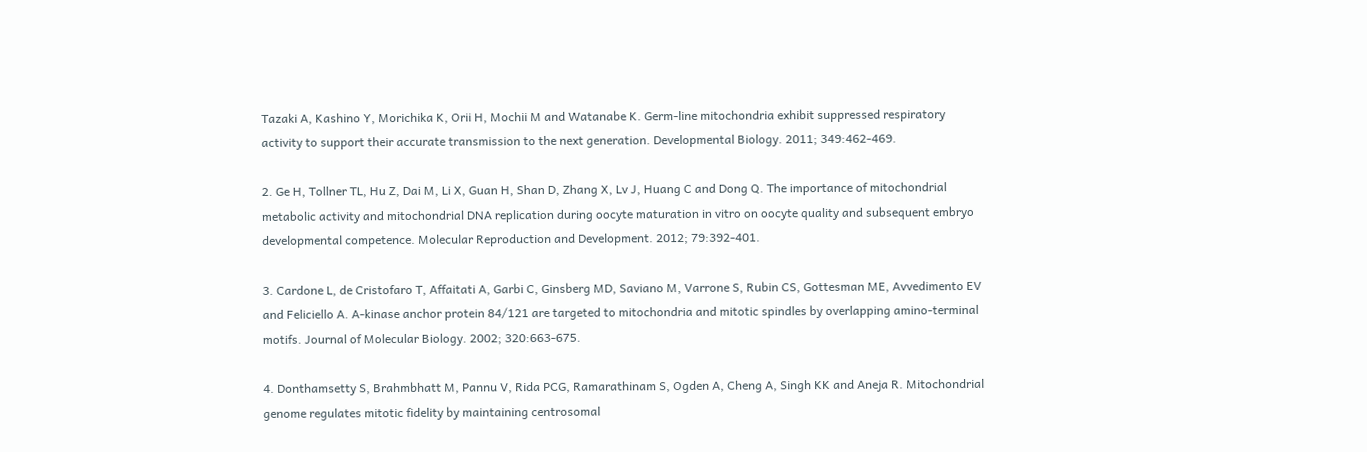Tazaki A, Kashino Y, Morichika K, Orii H, Mochii M and Watanabe K. Germ-line mitochondria exhibit suppressed respiratory activity to support their accurate transmission to the next generation. Developmental Biology. 2011; 349:462-469.

2. Ge H, Tollner TL, Hu Z, Dai M, Li X, Guan H, Shan D, Zhang X, Lv J, Huang C and Dong Q. The importance of mitochondrial metabolic activity and mitochondrial DNA replication during oocyte maturation in vitro on oocyte quality and subsequent embryo developmental competence. Molecular Reproduction and Development. 2012; 79:392-401.

3. Cardone L, de Cristofaro T, Affaitati A, Garbi C, Ginsberg MD, Saviano M, Varrone S, Rubin CS, Gottesman ME, Avvedimento EV and Feliciello A. A-kinase anchor protein 84/121 are targeted to mitochondria and mitotic spindles by overlapping amino-terminal motifs. Journal of Molecular Biology. 2002; 320:663-675.

4. Donthamsetty S, Brahmbhatt M, Pannu V, Rida PCG, Ramarathinam S, Ogden A, Cheng A, Singh KK and Aneja R. Mitochondrial genome regulates mitotic fidelity by maintaining centrosomal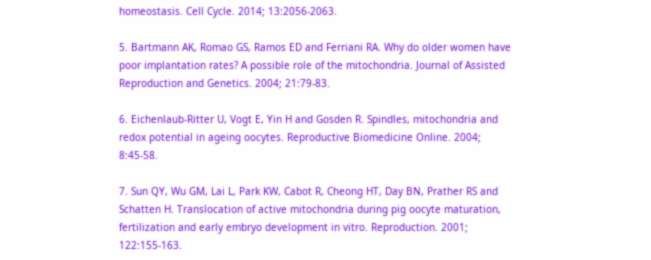homeostasis. Cell Cycle. 2014; 13:2056-2063.

5. Bartmann AK, Romao GS, Ramos ED and Ferriani RA. Why do older women have poor implantation rates? A possible role of the mitochondria. Journal of Assisted Reproduction and Genetics. 2004; 21:79-83.

6. Eichenlaub-Ritter U, Vogt E, Yin H and Gosden R. Spindles, mitochondria and redox potential in ageing oocytes. Reproductive Biomedicine Online. 2004; 8:45-58.

7. Sun QY, Wu GM, Lai L, Park KW, Cabot R, Cheong HT, Day BN, Prather RS and Schatten H. Translocation of active mitochondria during pig oocyte maturation, fertilization and early embryo development in vitro. Reproduction. 2001; 122:155-163.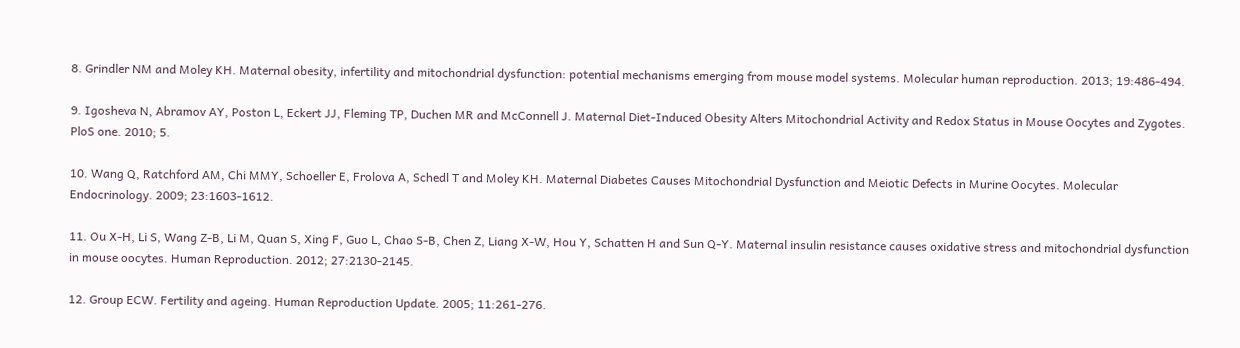8. Grindler NM and Moley KH. Maternal obesity, infertility and mitochondrial dysfunction: potential mechanisms emerging from mouse model systems. Molecular human reproduction. 2013; 19:486-494.

9. Igosheva N, Abramov AY, Poston L, Eckert JJ, Fleming TP, Duchen MR and McConnell J. Maternal Diet-Induced Obesity Alters Mitochondrial Activity and Redox Status in Mouse Oocytes and Zygotes. PloS one. 2010; 5.

10. Wang Q, Ratchford AM, Chi MMY, Schoeller E, Frolova A, Schedl T and Moley KH. Maternal Diabetes Causes Mitochondrial Dysfunction and Meiotic Defects in Murine Oocytes. Molecular Endocrinology. 2009; 23:1603-1612.

11. Ou X-H, Li S, Wang Z-B, Li M, Quan S, Xing F, Guo L, Chao S-B, Chen Z, Liang X-W, Hou Y, Schatten H and Sun Q-Y. Maternal insulin resistance causes oxidative stress and mitochondrial dysfunction in mouse oocytes. Human Reproduction. 2012; 27:2130-2145.

12. Group ECW. Fertility and ageing. Human Reproduction Update. 2005; 11:261-276.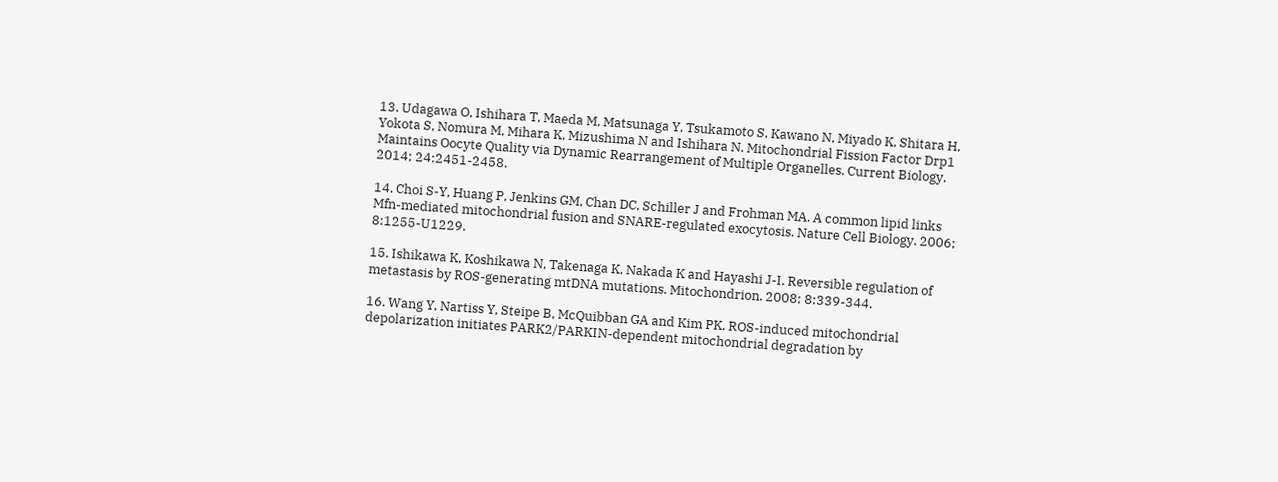13. Udagawa O, Ishihara T, Maeda M, Matsunaga Y, Tsukamoto S, Kawano N, Miyado K, Shitara H, Yokota S, Nomura M, Mihara K, Mizushima N and Ishihara N. Mitochondrial Fission Factor Drp1 Maintains Oocyte Quality via Dynamic Rearrangement of Multiple Organelles. Current Biology. 2014; 24:2451-2458.

14. Choi S-Y, Huang P, Jenkins GM, Chan DC, Schiller J and Frohman MA. A common lipid links Mfn-mediated mitochondrial fusion and SNARE-regulated exocytosis. Nature Cell Biology. 2006; 8:1255-U1229.

15. Ishikawa K, Koshikawa N, Takenaga K, Nakada K and Hayashi J-I. Reversible regulation of metastasis by ROS-generating mtDNA mutations. Mitochondrion. 2008; 8:339-344.

16. Wang Y, Nartiss Y, Steipe B, McQuibban GA and Kim PK. ROS-induced mitochondrial depolarization initiates PARK2/PARKIN-dependent mitochondrial degradation by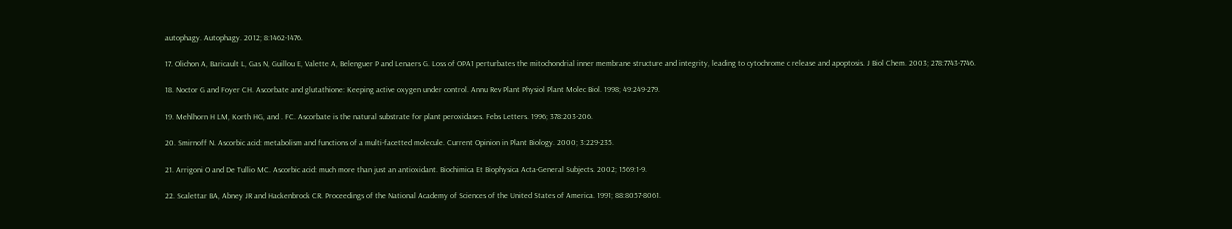autophagy. Autophagy. 2012; 8:1462-1476.

17. Olichon A, Baricault L, Gas N, Guillou E, Valette A, Belenguer P and Lenaers G. Loss of OPA1 perturbates the mitochondrial inner membrane structure and integrity, leading to cytochrome c release and apoptosis. J Biol Chem. 2003; 278:7743-7746.

18. Noctor G and Foyer CH. Ascorbate and glutathione: Keeping active oxygen under control. Annu Rev Plant Physiol Plant Molec Biol. 1998; 49:249-279.

19. Mehlhorn H LM, Korth HG, and . FC. Ascorbate is the natural substrate for plant peroxidases. Febs Letters. 1996; 378:203-206.

20. Smirnoff N. Ascorbic acid: metabolism and functions of a multi-facetted molecule. Current Opinion in Plant Biology. 2000; 3:229-235.

21. Arrigoni O and De Tullio MC. Ascorbic acid: much more than just an antioxidant. Biochimica Et Biophysica Acta-General Subjects. 2002; 1569:1-9.

22. Scalettar BA, Abney JR and Hackenbrock CR. Proceedings of the National Academy of Sciences of the United States of America. 1991; 88:8057-8061.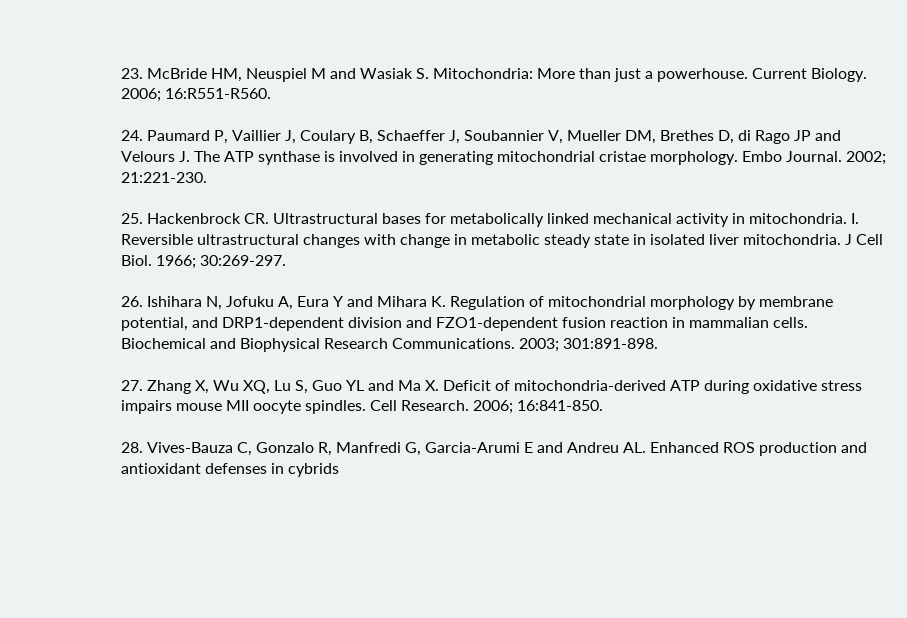23. McBride HM, Neuspiel M and Wasiak S. Mitochondria: More than just a powerhouse. Current Biology. 2006; 16:R551-R560.

24. Paumard P, Vaillier J, Coulary B, Schaeffer J, Soubannier V, Mueller DM, Brethes D, di Rago JP and Velours J. The ATP synthase is involved in generating mitochondrial cristae morphology. Embo Journal. 2002; 21:221-230.

25. Hackenbrock CR. Ultrastructural bases for metabolically linked mechanical activity in mitochondria. I. Reversible ultrastructural changes with change in metabolic steady state in isolated liver mitochondria. J Cell Biol. 1966; 30:269-297.

26. Ishihara N, Jofuku A, Eura Y and Mihara K. Regulation of mitochondrial morphology by membrane potential, and DRP1-dependent division and FZO1-dependent fusion reaction in mammalian cells. Biochemical and Biophysical Research Communications. 2003; 301:891-898.

27. Zhang X, Wu XQ, Lu S, Guo YL and Ma X. Deficit of mitochondria-derived ATP during oxidative stress impairs mouse MII oocyte spindles. Cell Research. 2006; 16:841-850.

28. Vives-Bauza C, Gonzalo R, Manfredi G, Garcia-Arumi E and Andreu AL. Enhanced ROS production and antioxidant defenses in cybrids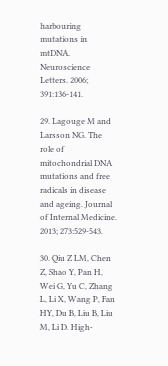harbouring mutations in mtDNA. Neuroscience Letters. 2006; 391:136-141.

29. Lagouge M and Larsson NG. The role of mitochondrial DNA mutations and free radicals in disease and ageing. Journal of Internal Medicine. 2013; 273:529-543.

30. Qiu Z LM, Chen Z, Shao Y, Pan H, Wei G, Yu C, Zhang L, Li X, Wang P, Fan HY, Du B, Liu B, Liu M, Li D. High-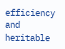efficiency and heritable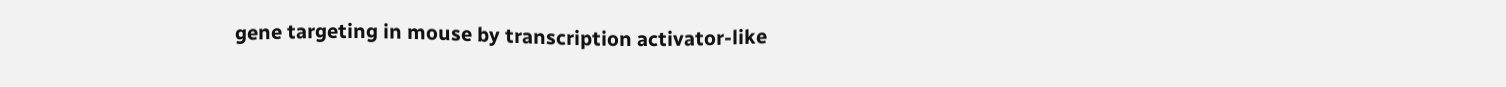gene targeting in mouse by transcription activator-like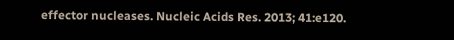effector nucleases. Nucleic Acids Res. 2013; 41:e120.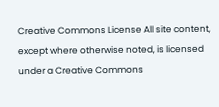Creative Commons License All site content, except where otherwise noted, is licensed under a Creative Commons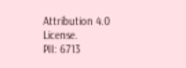Attribution 4.0 License.
PII: 6713